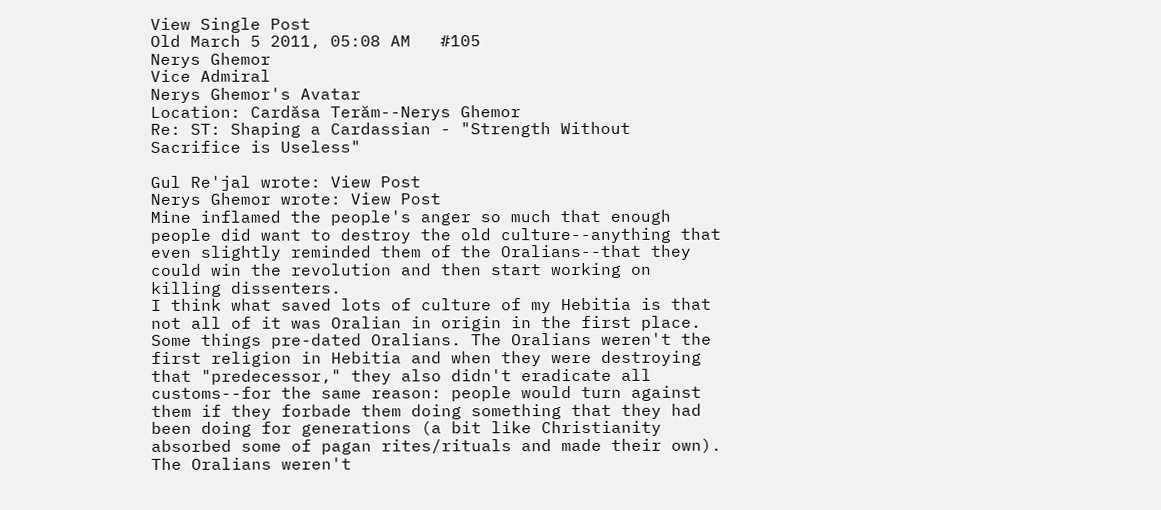View Single Post
Old March 5 2011, 05:08 AM   #105
Nerys Ghemor
Vice Admiral
Nerys Ghemor's Avatar
Location: Cardăsa Terăm--Nerys Ghemor
Re: ST: Shaping a Cardassian - "Strength Without Sacrifice is Useless"

Gul Re'jal wrote: View Post
Nerys Ghemor wrote: View Post
Mine inflamed the people's anger so much that enough people did want to destroy the old culture--anything that even slightly reminded them of the Oralians--that they could win the revolution and then start working on killing dissenters.
I think what saved lots of culture of my Hebitia is that not all of it was Oralian in origin in the first place. Some things pre-dated Oralians. The Oralians weren't the first religion in Hebitia and when they were destroying that "predecessor," they also didn't eradicate all customs--for the same reason: people would turn against them if they forbade them doing something that they had been doing for generations (a bit like Christianity absorbed some of pagan rites/rituals and made their own).
The Oralians weren't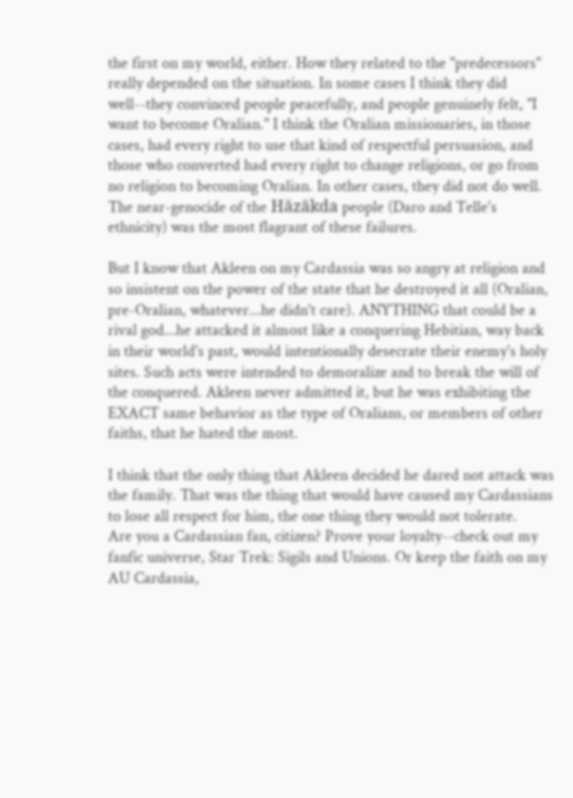the first on my world, either. How they related to the "predecessors" really depended on the situation. In some cases I think they did well--they convinced people peacefully, and people genuinely felt, "I want to become Oralian." I think the Oralian missionaries, in those cases, had every right to use that kind of respectful persuasion, and those who converted had every right to change religions, or go from no religion to becoming Oralian. In other cases, they did not do well. The near-genocide of the Hăzăkda people (Daro and Telle's ethnicity) was the most flagrant of these failures.

But I know that Akleen on my Cardassia was so angry at religion and so insistent on the power of the state that he destroyed it all (Oralian, pre-Oralian, whatever...he didn't care). ANYTHING that could be a rival god...he attacked it almost like a conquering Hebitian, way back in their world's past, would intentionally desecrate their enemy's holy sites. Such acts were intended to demoralize and to break the will of the conquered. Akleen never admitted it, but he was exhibiting the EXACT same behavior as the type of Oralians, or members of other faiths, that he hated the most.

I think that the only thing that Akleen decided he dared not attack was the family. That was the thing that would have caused my Cardassians to lose all respect for him, the one thing they would not tolerate.
Are you a Cardassian fan, citizen? Prove your loyalty--check out my fanfic universe, Star Trek: Sigils and Unions. Or keep the faith on my AU Cardassia,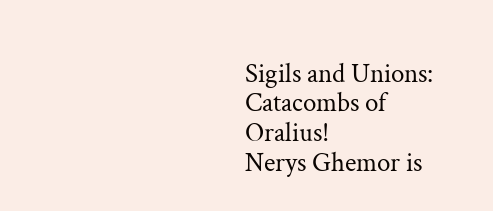Sigils and Unions: Catacombs of Oralius!
Nerys Ghemor is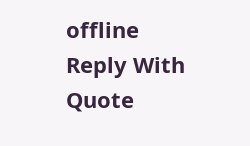offline   Reply With Quote